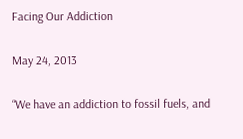Facing Our Addiction

May 24, 2013

“We have an addiction to fossil fuels, and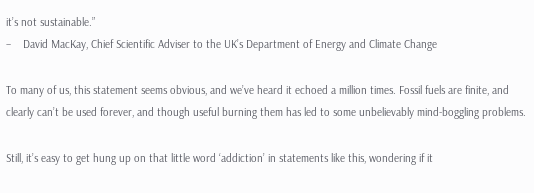it’s not sustainable.”
–    David MacKay, Chief Scientific Adviser to the UK’s Department of Energy and Climate Change

To many of us, this statement seems obvious, and we’ve heard it echoed a million times. Fossil fuels are finite, and clearly can’t be used forever, and though useful burning them has led to some unbelievably mind-boggling problems.

Still, it’s easy to get hung up on that little word ‘addiction’ in statements like this, wondering if it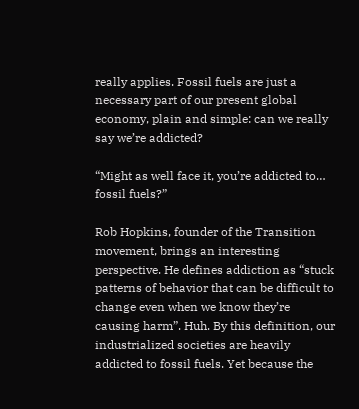really applies. Fossil fuels are just a necessary part of our present global economy, plain and simple: can we really say we’re addicted?

“Might as well face it, you’re addicted to… fossil fuels?”

Rob Hopkins, founder of the Transition movement, brings an interesting perspective. He defines addiction as “stuck patterns of behavior that can be difficult to change even when we know they’re causing harm”. Huh. By this definition, our industrialized societies are heavily addicted to fossil fuels. Yet because the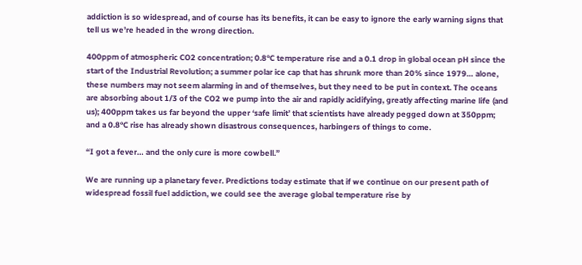addiction is so widespread, and of course has its benefits, it can be easy to ignore the early warning signs that tell us we’re headed in the wrong direction.

400ppm of atmospheric CO2 concentration; 0.8°C temperature rise and a 0.1 drop in global ocean pH since the start of the Industrial Revolution; a summer polar ice cap that has shrunk more than 20% since 1979… alone, these numbers may not seem alarming in and of themselves, but they need to be put in context. The oceans are absorbing about 1/3 of the CO2 we pump into the air and rapidly acidifying, greatly affecting marine life (and us); 400ppm takes us far beyond the upper ‘safe limit’ that scientists have already pegged down at 350ppm; and a 0.8°C rise has already shown disastrous consequences, harbingers of things to come.

“I got a fever… and the only cure is more cowbell.”

We are running up a planetary fever. Predictions today estimate that if we continue on our present path of widespread fossil fuel addiction, we could see the average global temperature rise by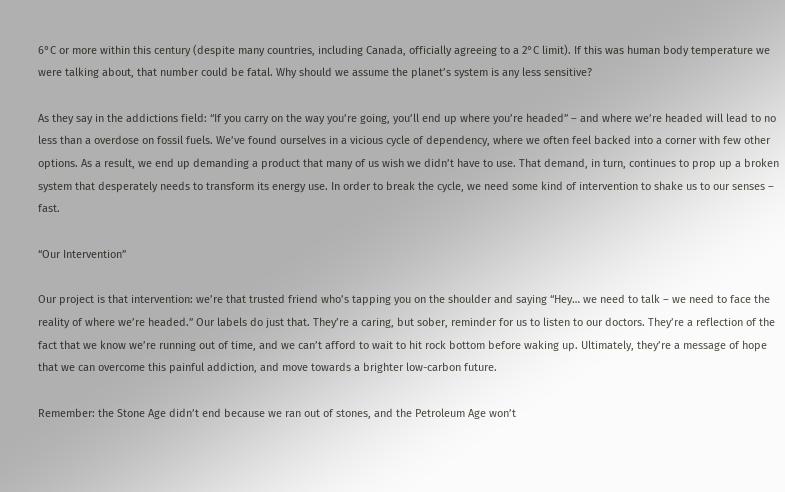6°C or more within this century (despite many countries, including Canada, officially agreeing to a 2°C limit). If this was human body temperature we were talking about, that number could be fatal. Why should we assume the planet’s system is any less sensitive?

As they say in the addictions field: “If you carry on the way you’re going, you’ll end up where you’re headed” – and where we’re headed will lead to no less than a overdose on fossil fuels. We’ve found ourselves in a vicious cycle of dependency, where we often feel backed into a corner with few other options. As a result, we end up demanding a product that many of us wish we didn’t have to use. That demand, in turn, continues to prop up a broken system that desperately needs to transform its energy use. In order to break the cycle, we need some kind of intervention to shake us to our senses – fast.

“Our Intervention”

Our project is that intervention: we’re that trusted friend who’s tapping you on the shoulder and saying “Hey… we need to talk – we need to face the reality of where we’re headed.” Our labels do just that. They’re a caring, but sober, reminder for us to listen to our doctors. They’re a reflection of the fact that we know we’re running out of time, and we can’t afford to wait to hit rock bottom before waking up. Ultimately, they’re a message of hope that we can overcome this painful addiction, and move towards a brighter low-carbon future.

Remember: the Stone Age didn’t end because we ran out of stones, and the Petroleum Age won’t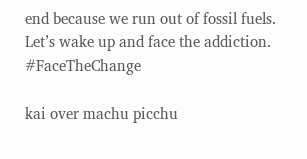end because we run out of fossil fuels. Let’s wake up and face the addiction. #FaceTheChange

kai over machu picchu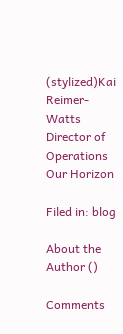(stylized)Kai Reimer-Watts
Director of Operations
Our Horizon

Filed in: blog

About the Author ()

Comments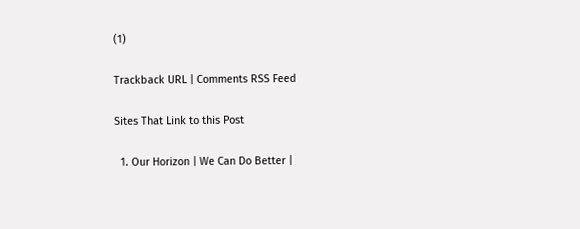(1)

Trackback URL | Comments RSS Feed

Sites That Link to this Post

  1. Our Horizon | We Can Do Better |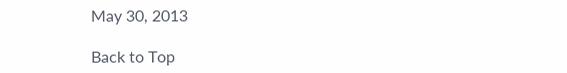May 30, 2013

Back to Top